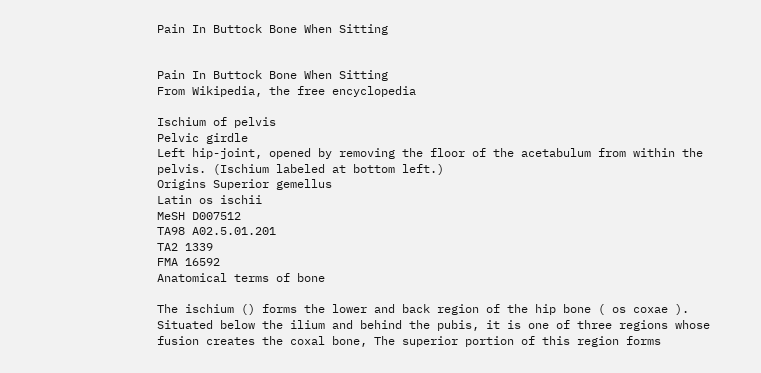Pain In Buttock Bone When Sitting


Pain In Buttock Bone When Sitting
From Wikipedia, the free encyclopedia

Ischium of pelvis
Pelvic girdle
Left hip-joint, opened by removing the floor of the acetabulum from within the pelvis. (Ischium labeled at bottom left.)
Origins Superior gemellus
Latin os ischii
MeSH D007512
TA98 A02.5.01.201
TA2 1339
FMA 16592
Anatomical terms of bone

The ischium () forms the lower and back region of the hip bone ( os coxae ). Situated below the ilium and behind the pubis, it is one of three regions whose fusion creates the coxal bone, The superior portion of this region forms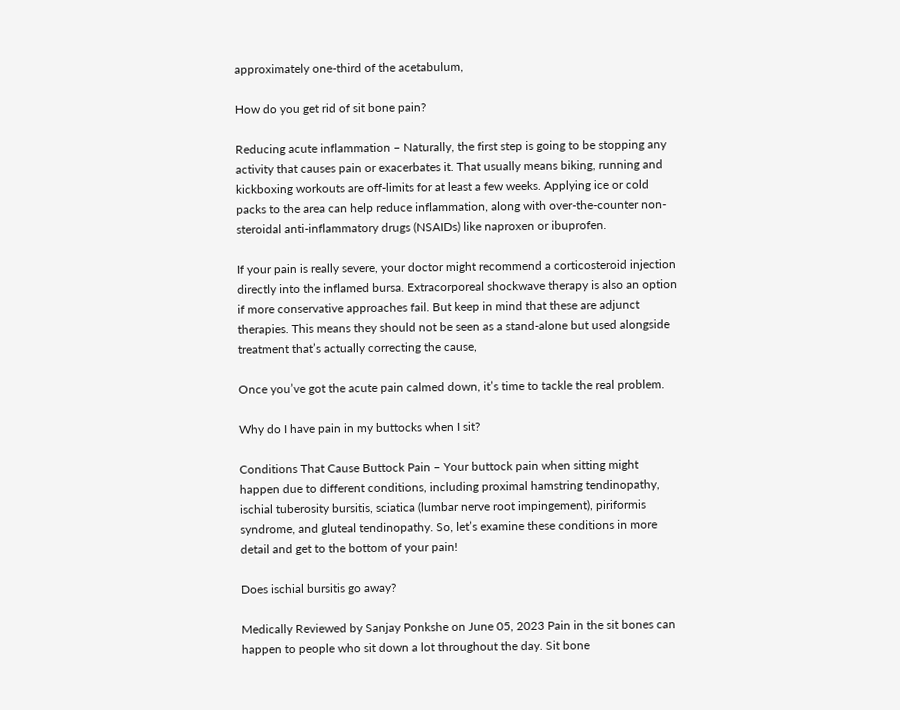approximately one-third of the acetabulum,

How do you get rid of sit bone pain?

Reducing acute inflammation – Naturally, the first step is going to be stopping any activity that causes pain or exacerbates it. That usually means biking, running and kickboxing workouts are off-limits for at least a few weeks. Applying ice or cold packs to the area can help reduce inflammation, along with over-the-counter non-steroidal anti-inflammatory drugs (NSAIDs) like naproxen or ibuprofen.

If your pain is really severe, your doctor might recommend a corticosteroid injection directly into the inflamed bursa. Extracorporeal shockwave therapy is also an option if more conservative approaches fail. But keep in mind that these are adjunct therapies. This means they should not be seen as a stand-alone but used alongside treatment that’s actually correcting the cause,

Once you’ve got the acute pain calmed down, it’s time to tackle the real problem.

Why do I have pain in my buttocks when I sit?

Conditions That Cause Buttock Pain – Your buttock pain when sitting might happen due to different conditions, including proximal hamstring tendinopathy, ischial tuberosity bursitis, sciatica (lumbar nerve root impingement), piriformis syndrome, and gluteal tendinopathy. So, let’s examine these conditions in more detail and get to the bottom of your pain!

Does ischial bursitis go away?

Medically Reviewed by Sanjay Ponkshe on June 05, 2023 Pain in the sit bones can happen to people who sit down a lot throughout the day. Sit bone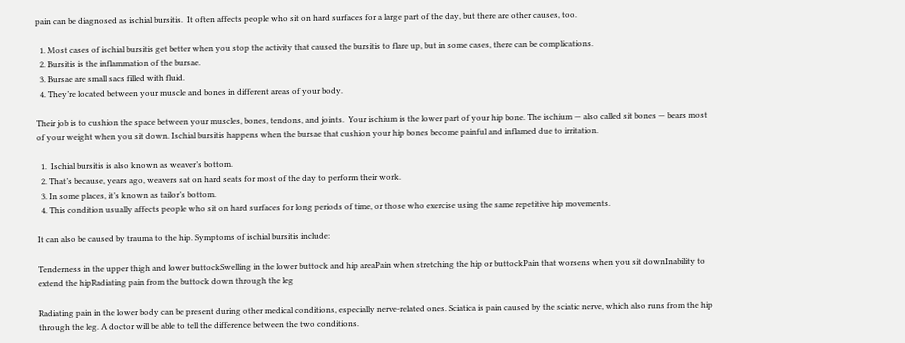pain can be diagnosed as ischial bursitis.  It often affects people who sit on hard surfaces for a large part of the day, but there are other causes, too.

  1. Most cases of ischial bursitis get better when you stop the activity that caused the bursitis to flare up, but in some cases, there can be complications.
  2. Bursitis is the inflammation of the bursae.
  3. Bursae are small sacs filled with fluid.
  4. They’re located between your muscle and bones in different areas of your body.

Their job is to cushion the space between your muscles, bones, tendons, and joints.  Your ischium is the lower part of your hip bone. The ischium — also called sit bones — bears most of your weight when you sit down. Ischial bursitis happens when the bursae that cushion your hip bones become painful and inflamed due to irritation.

  1.  Ischial bursitis is also known as weaver’s bottom.
  2. That’s because, years ago, weavers sat on hard seats for most of the day to perform their work.
  3. In some places, it’s known as tailor’s bottom.
  4. This condition usually affects people who sit on hard surfaces for long periods of time, or those who exercise using the same repetitive hip movements.

It can also be caused by trauma to the hip. Symptoms of ischial bursitis include:

Tenderness in the upper thigh and lower buttockSwelling in the lower buttock and hip areaPain when stretching the hip or buttockPain that worsens when you sit downInability to extend the hipRadiating pain from the buttock down through the leg

Radiating pain in the lower body can be present during other medical conditions, especially nerve-related ones. Sciatica is pain caused by the sciatic nerve, which also runs from the hip through the leg. A doctor will be able to tell the difference between the two conditions.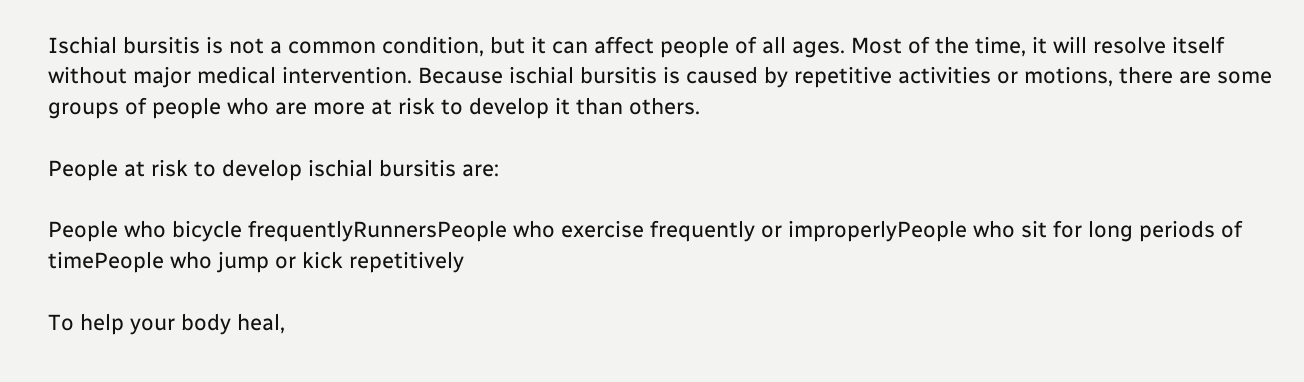Ischial bursitis is not a common condition, but it can affect people of all ages. Most of the time, it will resolve itself without major medical intervention. Because ischial bursitis is caused by repetitive activities or motions, there are some groups of people who are more at risk to develop it than others.

People at risk to develop ischial bursitis are:

People who bicycle frequentlyRunnersPeople who exercise frequently or improperlyPeople who sit for long periods of timePeople who jump or kick repetitively

To help your body heal,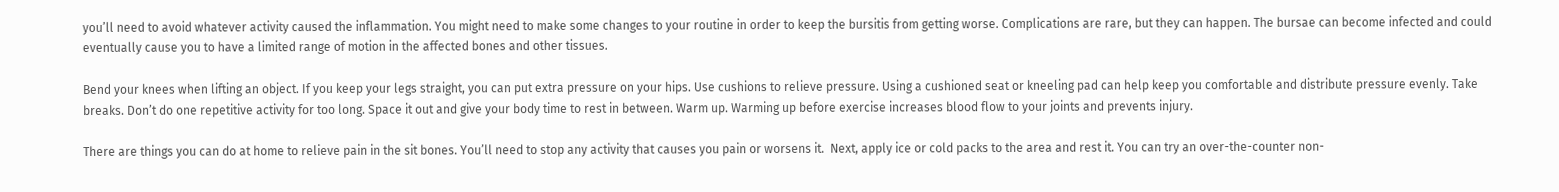you’ll need to avoid whatever activity caused the inflammation. You might need to make some changes to your routine in order to keep the bursitis from getting worse. Complications are rare, but they can happen. The bursae can become infected and could eventually cause you to have a limited range of motion in the affected bones and other tissues.

Bend your knees when lifting an object. If you keep your legs straight, you can put extra pressure on your hips. Use cushions to relieve pressure. Using a cushioned seat or kneeling pad can help keep you comfortable and distribute pressure evenly. Take breaks. Don’t do one repetitive activity for too long. Space it out and give your body time to rest in between. Warm up. Warming up before exercise increases blood flow to your joints and prevents injury.

There are things you can do at home to relieve pain in the sit bones. You’ll need to stop any activity that causes you pain or worsens it.  Next, apply ice or cold packs to the area and rest it. You can try an over-the-counter non-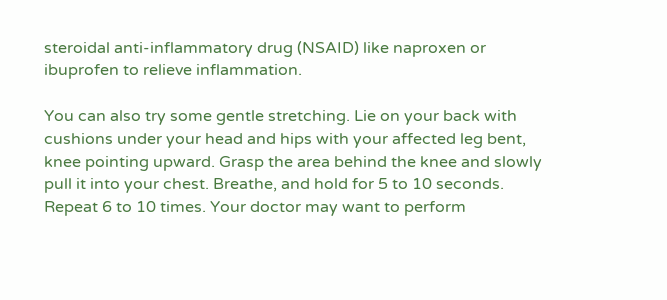steroidal anti-inflammatory drug (NSAID) like naproxen or ibuprofen to relieve inflammation.

You can also try some gentle stretching. Lie on your back with cushions under your head and hips with your affected leg bent, knee pointing upward. Grasp the area behind the knee and slowly pull it into your chest. Breathe, and hold for 5 to 10 seconds. Repeat 6 to 10 times. Your doctor may want to perform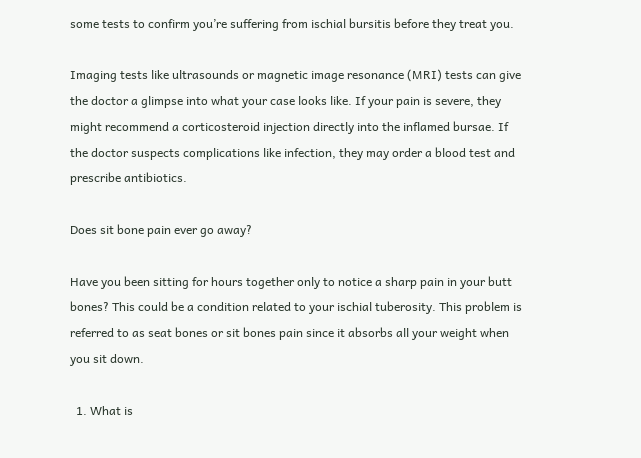some tests to confirm you’re suffering from ischial bursitis before they treat you.

Imaging tests like ultrasounds or magnetic image resonance (MRI) tests can give the doctor a glimpse into what your case looks like. If your pain is severe, they might recommend a corticosteroid injection directly into the inflamed bursae. If the doctor suspects complications like infection, they may order a blood test and prescribe antibiotics.

Does sit bone pain ever go away?

Have you been sitting for hours together only to notice a sharp pain in your butt bones? This could be a condition related to your ischial tuberosity. This problem is referred to as seat bones or sit bones pain since it absorbs all your weight when you sit down.

  1. What is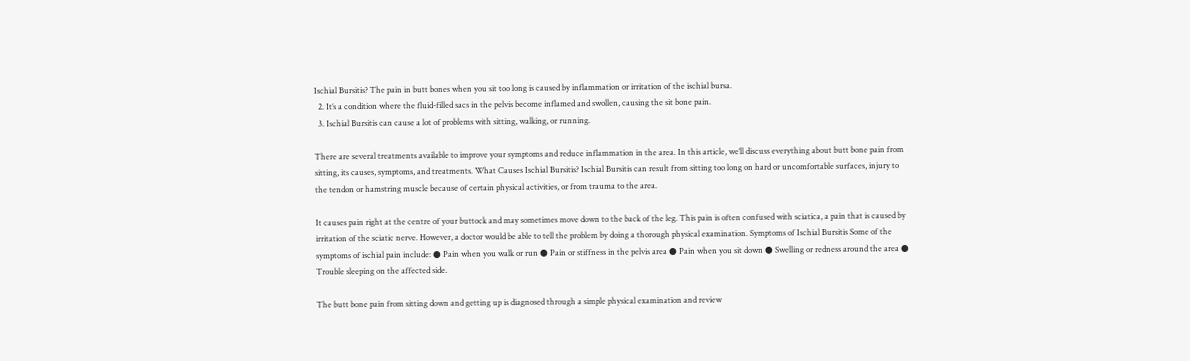Ischial Bursitis? The pain in butt bones when you sit too long is caused by inflammation or irritation of the ischial bursa.
  2. It’s a condition where the fluid-filled sacs in the pelvis become inflamed and swollen, causing the sit bone pain.
  3. Ischial Bursitis can cause a lot of problems with sitting, walking, or running.

There are several treatments available to improve your symptoms and reduce inflammation in the area. In this article, we’ll discuss everything about butt bone pain from sitting, its causes, symptoms, and treatments. What Causes Ischial Bursitis? Ischial Bursitis can result from sitting too long on hard or uncomfortable surfaces, injury to the tendon or hamstring muscle because of certain physical activities, or from trauma to the area.

It causes pain right at the centre of your buttock and may sometimes move down to the back of the leg. This pain is often confused with sciatica, a pain that is caused by irritation of the sciatic nerve. However, a doctor would be able to tell the problem by doing a thorough physical examination. Symptoms of Ischial Bursitis Some of the symptoms of ischial pain include: ● Pain when you walk or run ● Pain or stiffness in the pelvis area ● Pain when you sit down ● Swelling or redness around the area ● Trouble sleeping on the affected side.

The butt bone pain from sitting down and getting up is diagnosed through a simple physical examination and review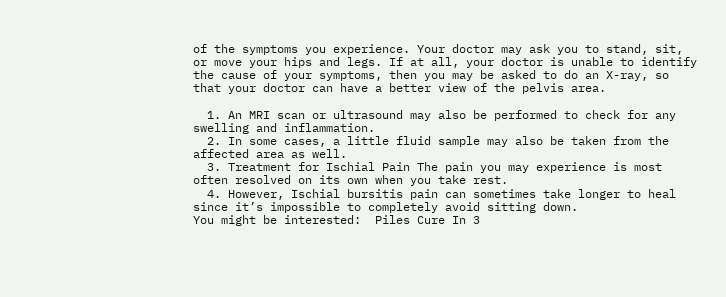of the symptoms you experience. Your doctor may ask you to stand, sit, or move your hips and legs. If at all, your doctor is unable to identify the cause of your symptoms, then you may be asked to do an X-ray, so that your doctor can have a better view of the pelvis area.

  1. An MRI scan or ultrasound may also be performed to check for any swelling and inflammation.
  2. In some cases, a little fluid sample may also be taken from the affected area as well.
  3. Treatment for Ischial Pain The pain you may experience is most often resolved on its own when you take rest.
  4. However, Ischial bursitis pain can sometimes take longer to heal since it’s impossible to completely avoid sitting down.
You might be interested:  Piles Cure In 3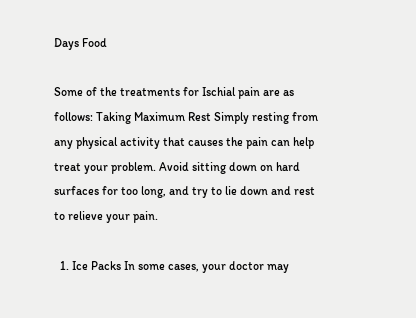Days Food

Some of the treatments for Ischial pain are as follows: Taking Maximum Rest Simply resting from any physical activity that causes the pain can help treat your problem. Avoid sitting down on hard surfaces for too long, and try to lie down and rest to relieve your pain.

  1. Ice Packs In some cases, your doctor may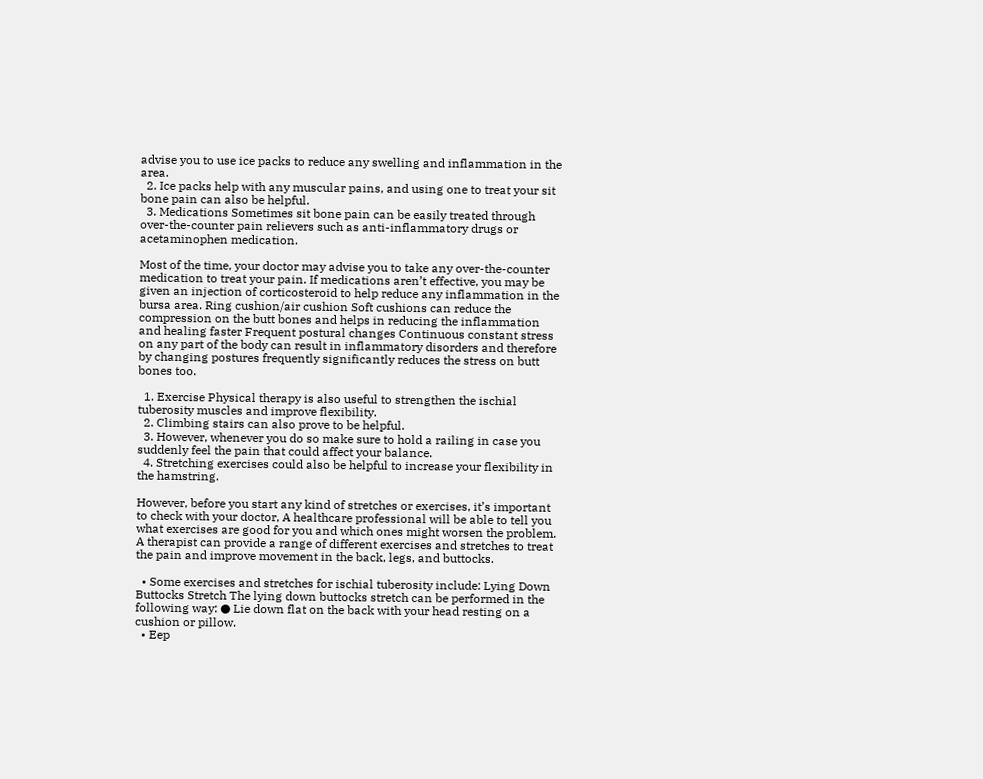advise you to use ice packs to reduce any swelling and inflammation in the area.
  2. Ice packs help with any muscular pains, and using one to treat your sit bone pain can also be helpful.
  3. Medications Sometimes sit bone pain can be easily treated through over-the-counter pain relievers such as anti-inflammatory drugs or acetaminophen medication.

Most of the time, your doctor may advise you to take any over-the-counter medication to treat your pain. If medications aren’t effective, you may be given an injection of corticosteroid to help reduce any inflammation in the bursa area. Ring cushion/air cushion Soft cushions can reduce the compression on the butt bones and helps in reducing the inflammation and healing faster Frequent postural changes Continuous constant stress on any part of the body can result in inflammatory disorders and therefore by changing postures frequently significantly reduces the stress on butt bones too.

  1. Exercise Physical therapy is also useful to strengthen the ischial tuberosity muscles and improve flexibility.
  2. Climbing stairs can also prove to be helpful.
  3. However, whenever you do so make sure to hold a railing in case you suddenly feel the pain that could affect your balance.
  4. Stretching exercises could also be helpful to increase your flexibility in the hamstring.

However, before you start any kind of stretches or exercises, it’s important to check with your doctor, A healthcare professional will be able to tell you what exercises are good for you and which ones might worsen the problem. A therapist can provide a range of different exercises and stretches to treat the pain and improve movement in the back, legs, and buttocks.

  • Some exercises and stretches for ischial tuberosity include: Lying Down Buttocks Stretch The lying down buttocks stretch can be performed in the following way: ● Lie down flat on the back with your head resting on a cushion or pillow.
  • Eep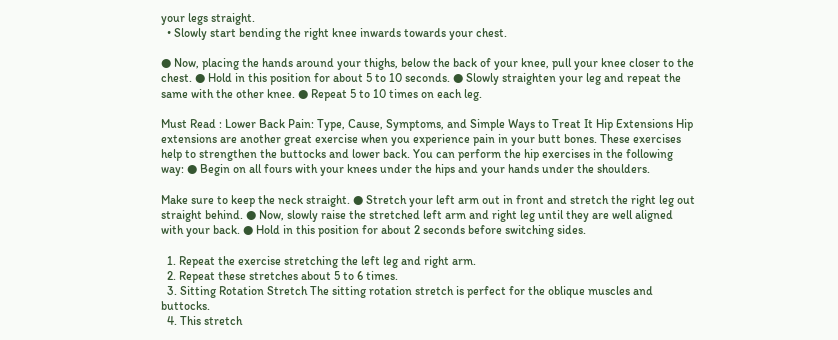your legs straight.
  • Slowly start bending the right knee inwards towards your chest.

● Now, placing the hands around your thighs, below the back of your knee, pull your knee closer to the chest. ● Hold in this position for about 5 to 10 seconds. ● Slowly straighten your leg and repeat the same with the other knee. ● Repeat 5 to 10 times on each leg.

Must Read : Lower Back Pain: Type, Cause, Symptoms, and Simple Ways to Treat It Hip Extensions Hip extensions are another great exercise when you experience pain in your butt bones. These exercises help to strengthen the buttocks and lower back. You can perform the hip exercises in the following way: ● Begin on all fours with your knees under the hips and your hands under the shoulders.

Make sure to keep the neck straight. ● Stretch your left arm out in front and stretch the right leg out straight behind. ● Now, slowly raise the stretched left arm and right leg until they are well aligned with your back. ● Hold in this position for about 2 seconds before switching sides.

  1. Repeat the exercise stretching the left leg and right arm.
  2. Repeat these stretches about 5 to 6 times.
  3. Sitting Rotation Stretch The sitting rotation stretch is perfect for the oblique muscles and buttocks.
  4. This stretch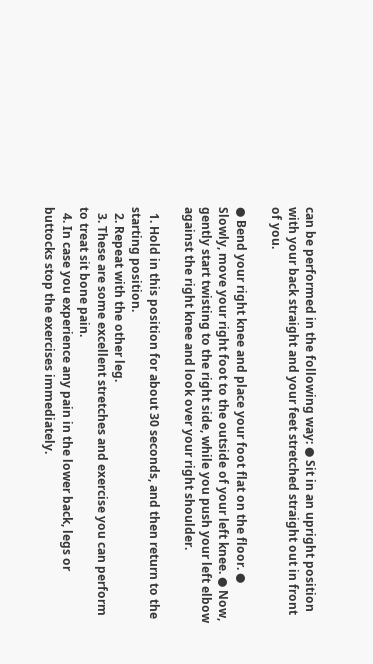can be performed in the following way: ● Sit in an upright position with your back straight and your feet stretched straight out in front of you.

● Bend your right knee and place your foot flat on the floor. ● Slowly, move your right foot to the outside of your left knee. ● Now, gently start twisting to the right side, while you push your left elbow against the right knee and look over your right shoulder.

  1. Hold in this position for about 30 seconds, and then return to the starting position.
  2. Repeat with the other leg.
  3. These are some excellent stretches and exercise you can perform to treat sit bone pain.
  4. In case you experience any pain in the lower back, legs or buttocks stop the exercises immediately.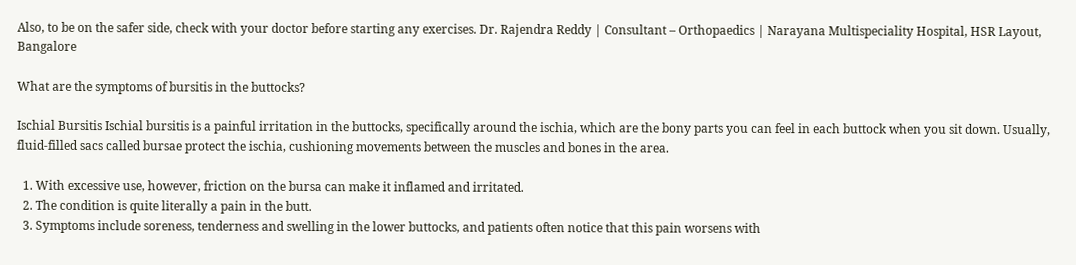Also, to be on the safer side, check with your doctor before starting any exercises. Dr. Rajendra Reddy | Consultant – Orthopaedics | Narayana Multispeciality Hospital, HSR Layout, Bangalore

What are the symptoms of bursitis in the buttocks?

Ischial Bursitis Ischial bursitis is a painful irritation in the buttocks, specifically around the ischia, which are the bony parts you can feel in each buttock when you sit down. Usually, fluid-filled sacs called bursae protect the ischia, cushioning movements between the muscles and bones in the area.

  1. With excessive use, however, friction on the bursa can make it inflamed and irritated.
  2. The condition is quite literally a pain in the butt.
  3. Symptoms include soreness, tenderness and swelling in the lower buttocks, and patients often notice that this pain worsens with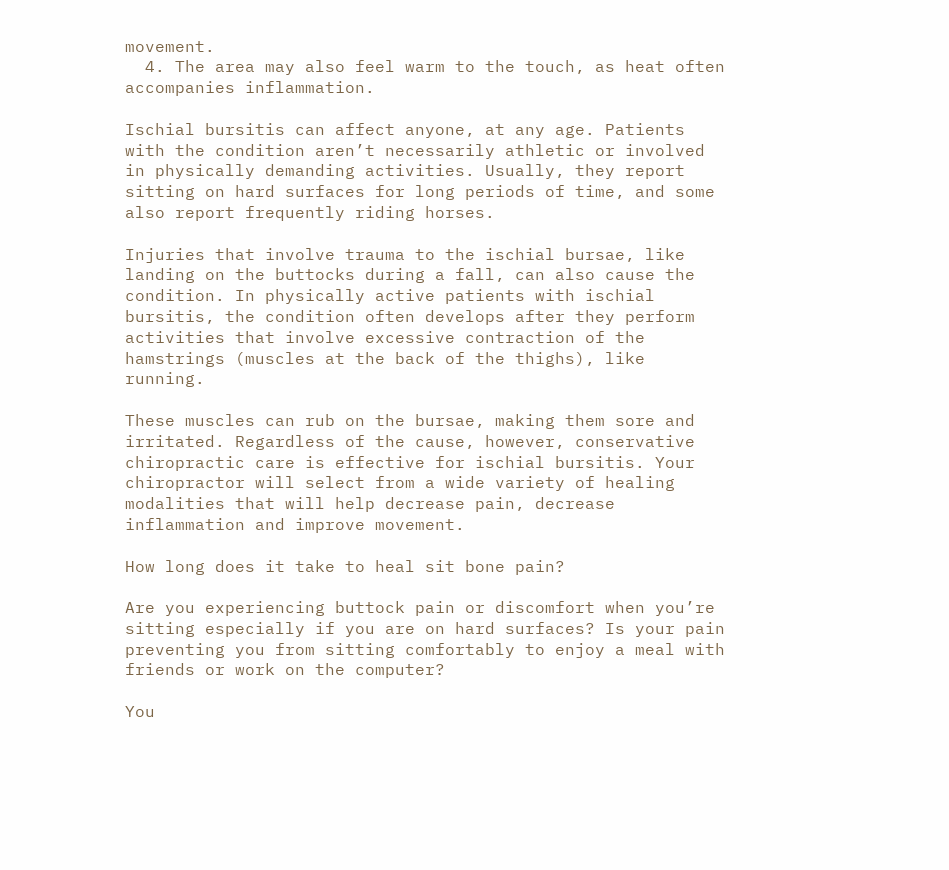movement.
  4. The area may also feel warm to the touch, as heat often accompanies inflammation.

Ischial bursitis can affect anyone, at any age. Patients with the condition aren’t necessarily athletic or involved in physically demanding activities. Usually, they report sitting on hard surfaces for long periods of time, and some also report frequently riding horses.

Injuries that involve trauma to the ischial bursae, like landing on the buttocks during a fall, can also cause the condition. In physically active patients with ischial bursitis, the condition often develops after they perform activities that involve excessive contraction of the hamstrings (muscles at the back of the thighs), like running.

These muscles can rub on the bursae, making them sore and irritated. Regardless of the cause, however, conservative chiropractic care is effective for ischial bursitis. Your chiropractor will select from a wide variety of healing modalities that will help decrease pain, decrease inflammation and improve movement.

How long does it take to heal sit bone pain?

Are you experiencing buttock pain or discomfort when you’re sitting especially if you are on hard surfaces? Is your pain preventing you from sitting comfortably to enjoy a meal with friends or work on the computer?

You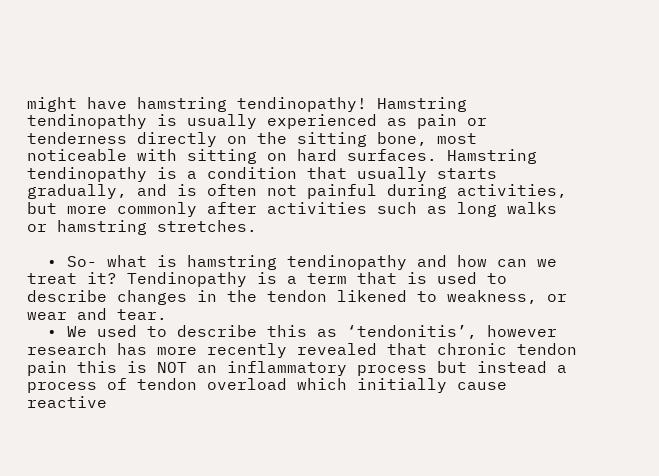might have hamstring tendinopathy! Hamstring tendinopathy is usually experienced as pain or tenderness directly on the sitting bone, most noticeable with sitting on hard surfaces. Hamstring tendinopathy is a condition that usually starts gradually, and is often not painful during activities, but more commonly after activities such as long walks or hamstring stretches.

  • So- what is hamstring tendinopathy and how can we treat it? Tendinopathy is a term that is used to describe changes in the tendon likened to weakness, or wear and tear.
  • We used to describe this as ‘tendonitis’, however research has more recently revealed that chronic tendon pain this is NOT an inflammatory process but instead a process of tendon overload which initially cause reactive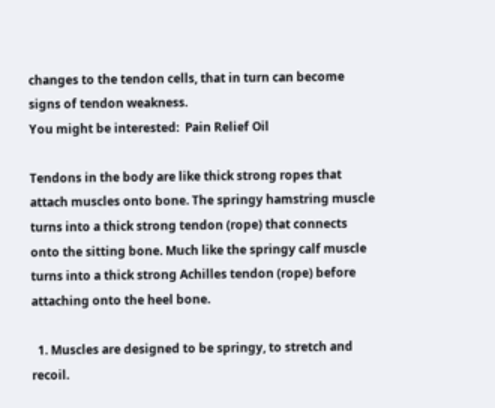changes to the tendon cells, that in turn can become signs of tendon weakness.
You might be interested:  Pain Relief Oil

Tendons in the body are like thick strong ropes that attach muscles onto bone. The springy hamstring muscle turns into a thick strong tendon (rope) that connects onto the sitting bone. Much like the springy calf muscle turns into a thick strong Achilles tendon (rope) before attaching onto the heel bone.

  1. Muscles are designed to be springy, to stretch and recoil.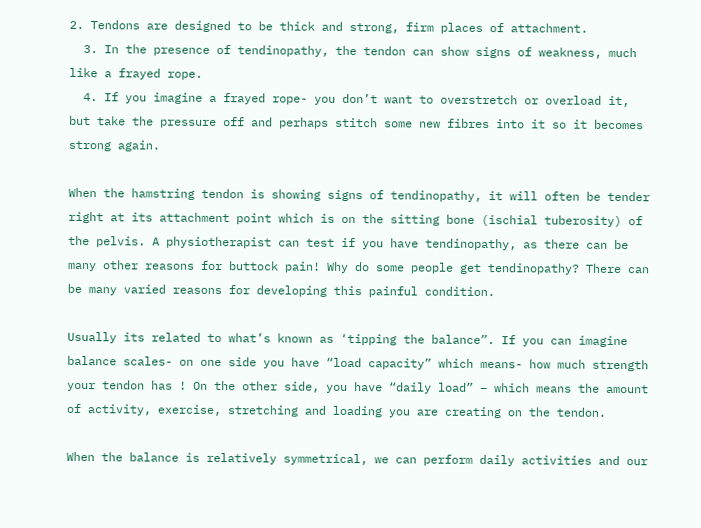2. Tendons are designed to be thick and strong, firm places of attachment.
  3. In the presence of tendinopathy, the tendon can show signs of weakness, much like a frayed rope.
  4. If you imagine a frayed rope- you don’t want to overstretch or overload it, but take the pressure off and perhaps stitch some new fibres into it so it becomes strong again.

When the hamstring tendon is showing signs of tendinopathy, it will often be tender right at its attachment point which is on the sitting bone (ischial tuberosity) of the pelvis. A physiotherapist can test if you have tendinopathy, as there can be many other reasons for buttock pain! Why do some people get tendinopathy? There can be many varied reasons for developing this painful condition.

Usually its related to what’s known as ‘tipping the balance”. If you can imagine balance scales- on one side you have “load capacity” which means- how much strength your tendon has ! On the other side, you have “daily load” – which means the amount of activity, exercise, stretching and loading you are creating on the tendon.

When the balance is relatively symmetrical, we can perform daily activities and our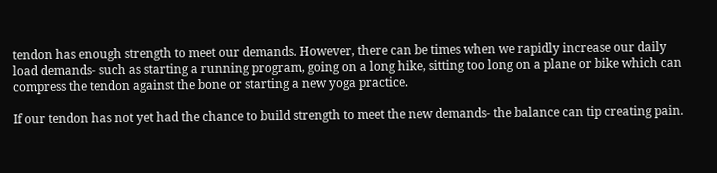tendon has enough strength to meet our demands. However, there can be times when we rapidly increase our daily load demands- such as starting a running program, going on a long hike, sitting too long on a plane or bike which can compress the tendon against the bone or starting a new yoga practice.

If our tendon has not yet had the chance to build strength to meet the new demands- the balance can tip creating pain.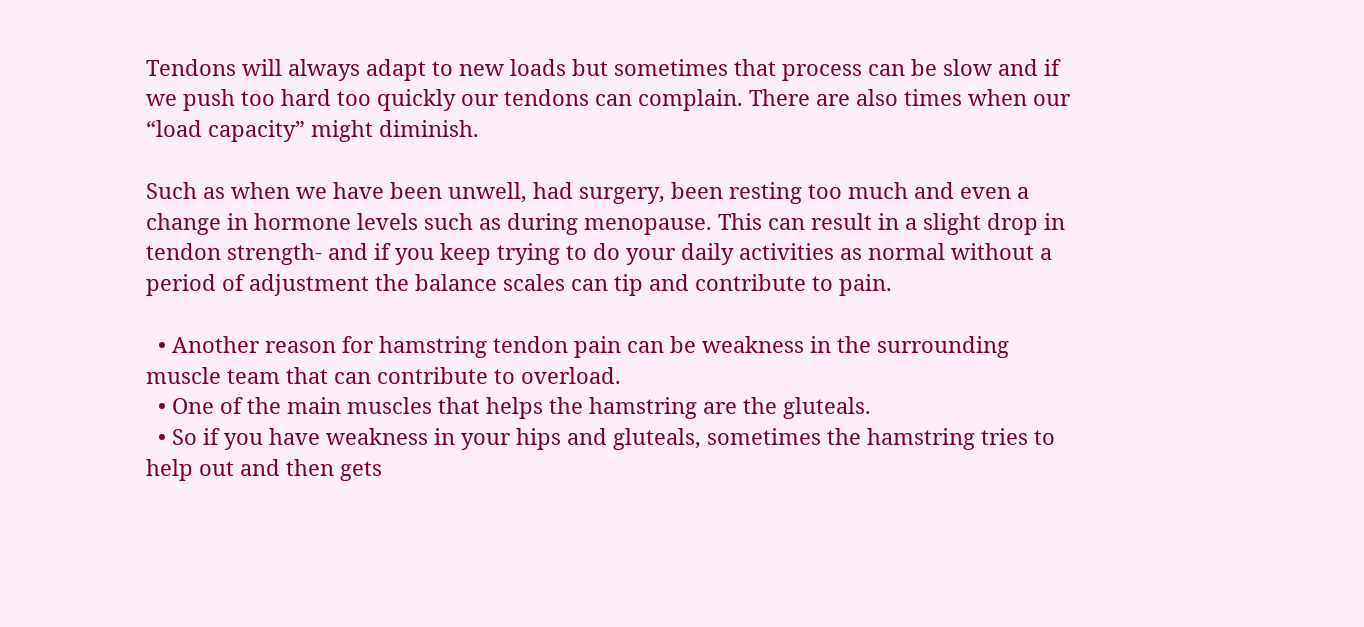Tendons will always adapt to new loads but sometimes that process can be slow and if we push too hard too quickly our tendons can complain. There are also times when our “load capacity” might diminish.

Such as when we have been unwell, had surgery, been resting too much and even a change in hormone levels such as during menopause. This can result in a slight drop in tendon strength- and if you keep trying to do your daily activities as normal without a period of adjustment the balance scales can tip and contribute to pain.

  • Another reason for hamstring tendon pain can be weakness in the surrounding muscle team that can contribute to overload.
  • One of the main muscles that helps the hamstring are the gluteals.
  • So if you have weakness in your hips and gluteals, sometimes the hamstring tries to help out and then gets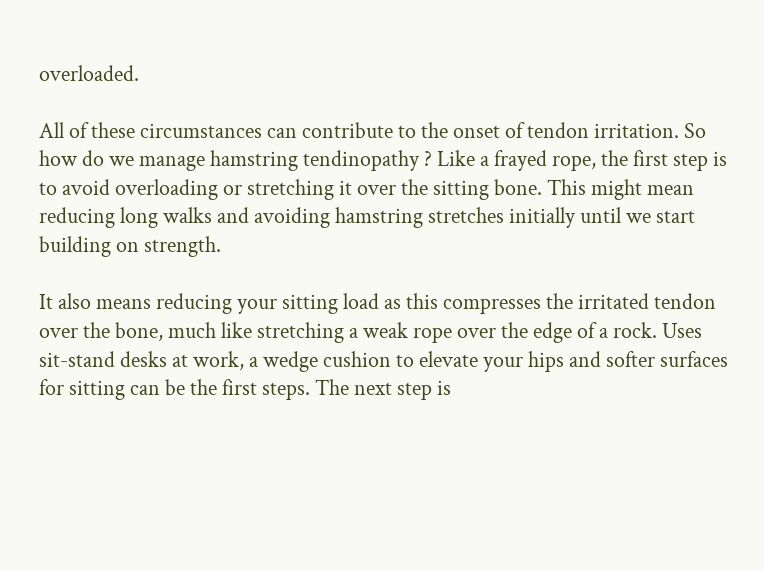overloaded.

All of these circumstances can contribute to the onset of tendon irritation. So how do we manage hamstring tendinopathy ? Like a frayed rope, the first step is to avoid overloading or stretching it over the sitting bone. This might mean reducing long walks and avoiding hamstring stretches initially until we start building on strength.

It also means reducing your sitting load as this compresses the irritated tendon over the bone, much like stretching a weak rope over the edge of a rock. Uses sit-stand desks at work, a wedge cushion to elevate your hips and softer surfaces for sitting can be the first steps. The next step is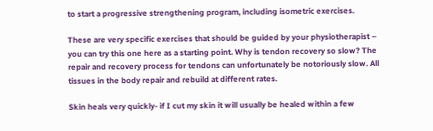to start a progressive strengthening program, including isometric exercises.

These are very specific exercises that should be guided by your physiotherapist – you can try this one here as a starting point. Why is tendon recovery so slow? The repair and recovery process for tendons can unfortunately be notoriously slow. All tissues in the body repair and rebuild at different rates.

Skin heals very quickly- if I cut my skin it will usually be healed within a few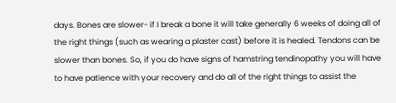days. Bones are slower- if I break a bone it will take generally 6 weeks of doing all of the right things (such as wearing a plaster cast) before it is healed. Tendons can be slower than bones. So, if you do have signs of hamstring tendinopathy you will have to have patience with your recovery and do all of the right things to assist the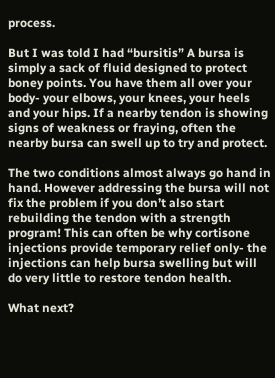process.

But I was told I had “bursitis” A bursa is simply a sack of fluid designed to protect boney points. You have them all over your body- your elbows, your knees, your heels and your hips. If a nearby tendon is showing signs of weakness or fraying, often the nearby bursa can swell up to try and protect.

The two conditions almost always go hand in hand. However addressing the bursa will not fix the problem if you don’t also start rebuilding the tendon with a strength program! This can often be why cortisone injections provide temporary relief only- the injections can help bursa swelling but will do very little to restore tendon health.

What next?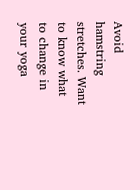Avoid hamstring stretches. Want to know what to change in your yoga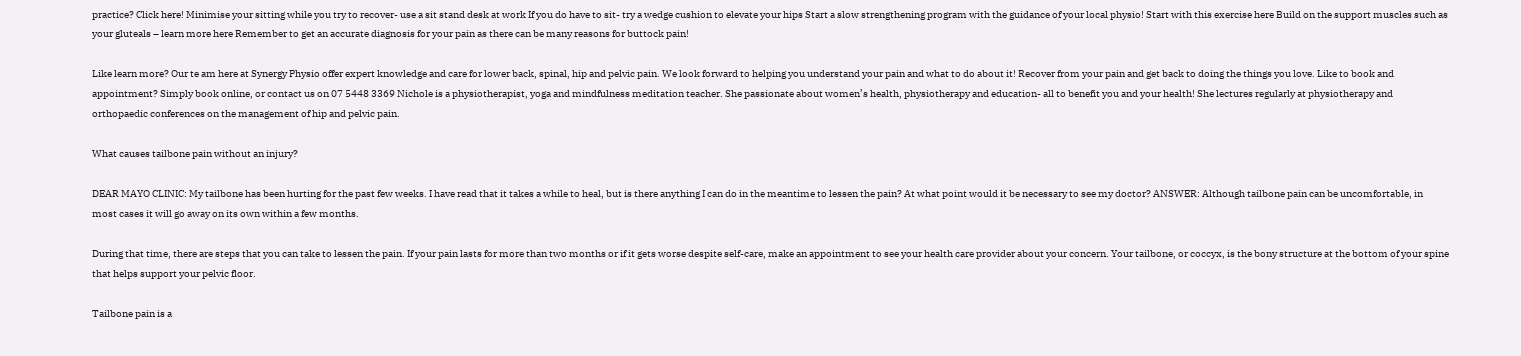practice? Click here! Minimise your sitting while you try to recover- use a sit stand desk at work If you do have to sit- try a wedge cushion to elevate your hips Start a slow strengthening program with the guidance of your local physio! Start with this exercise here Build on the support muscles such as your gluteals – learn more here Remember to get an accurate diagnosis for your pain as there can be many reasons for buttock pain!

Like learn more? Our te am here at Synergy Physio offer expert knowledge and care for lower back, spinal, hip and pelvic pain. We look forward to helping you understand your pain and what to do about it! Recover from your pain and get back to doing the things you love. Like to book and appointment? Simply book online, or contact us on 07 5448 3369 Nichole is a physiotherapist, yoga and mindfulness meditation teacher. She passionate about women’s health, physiotherapy and education- all to benefit you and your health! She lectures regularly at physiotherapy and orthopaedic conferences on the management of hip and pelvic pain.

What causes tailbone pain without an injury?

DEAR MAYO CLINIC: My tailbone has been hurting for the past few weeks. I have read that it takes a while to heal, but is there anything I can do in the meantime to lessen the pain? At what point would it be necessary to see my doctor? ANSWER: Although tailbone pain can be uncomfortable, in most cases it will go away on its own within a few months.

During that time, there are steps that you can take to lessen the pain. If your pain lasts for more than two months or if it gets worse despite self-care, make an appointment to see your health care provider about your concern. Your tailbone, or coccyx, is the bony structure at the bottom of your spine that helps support your pelvic floor.

Tailbone pain is a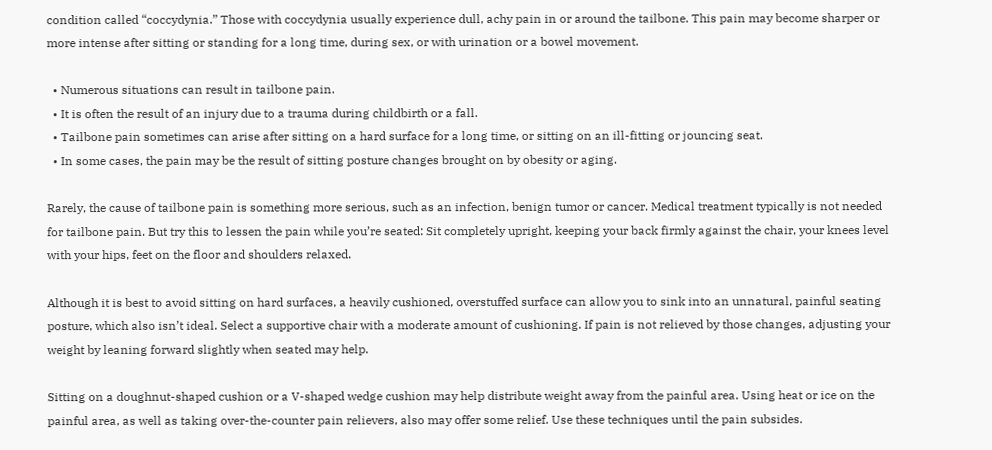condition called “coccydynia.” Those with coccydynia usually experience dull, achy pain in or around the tailbone. This pain may become sharper or more intense after sitting or standing for a long time, during sex, or with urination or a bowel movement.

  • Numerous situations can result in tailbone pain.
  • It is often the result of an injury due to a trauma during childbirth or a fall.
  • Tailbone pain sometimes can arise after sitting on a hard surface for a long time, or sitting on an ill-fitting or jouncing seat.
  • In some cases, the pain may be the result of sitting posture changes brought on by obesity or aging.

Rarely, the cause of tailbone pain is something more serious, such as an infection, benign tumor or cancer. Medical treatment typically is not needed for tailbone pain. But try this to lessen the pain while you’re seated: Sit completely upright, keeping your back firmly against the chair, your knees level with your hips, feet on the floor and shoulders relaxed.

Although it is best to avoid sitting on hard surfaces, a heavily cushioned, overstuffed surface can allow you to sink into an unnatural, painful seating posture, which also isn’t ideal. Select a supportive chair with a moderate amount of cushioning. If pain is not relieved by those changes, adjusting your weight by leaning forward slightly when seated may help.

Sitting on a doughnut-shaped cushion or a V-shaped wedge cushion may help distribute weight away from the painful area. Using heat or ice on the painful area, as well as taking over-the-counter pain relievers, also may offer some relief. Use these techniques until the pain subsides.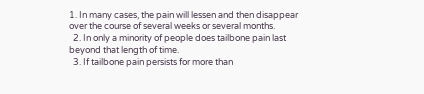1. In many cases, the pain will lessen and then disappear over the course of several weeks or several months.
  2. In only a minority of people does tailbone pain last beyond that length of time.
  3. If tailbone pain persists for more than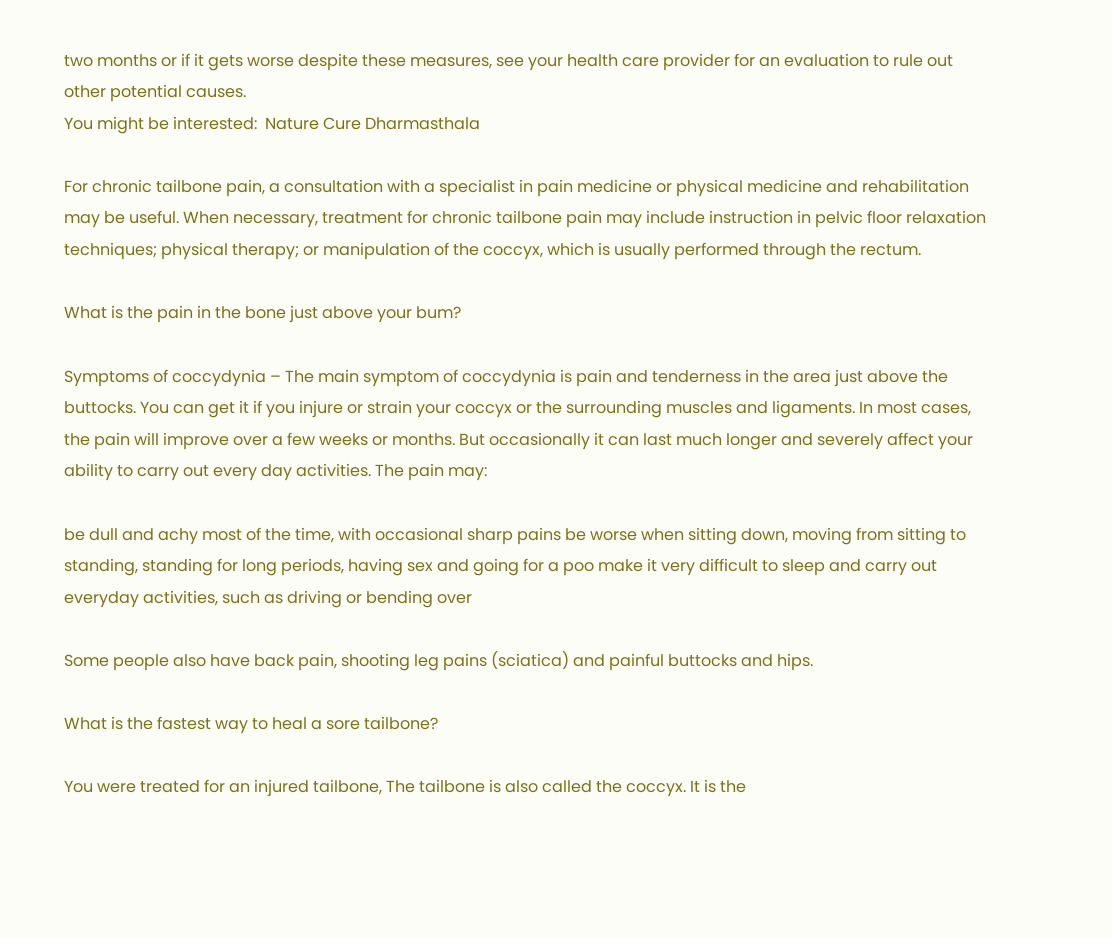two months or if it gets worse despite these measures, see your health care provider for an evaluation to rule out other potential causes.
You might be interested:  Nature Cure Dharmasthala

For chronic tailbone pain, a consultation with a specialist in pain medicine or physical medicine and rehabilitation may be useful. When necessary, treatment for chronic tailbone pain may include instruction in pelvic floor relaxation techniques; physical therapy; or manipulation of the coccyx, which is usually performed through the rectum.

What is the pain in the bone just above your bum?

Symptoms of coccydynia – The main symptom of coccydynia is pain and tenderness in the area just above the buttocks. You can get it if you injure or strain your coccyx or the surrounding muscles and ligaments. In most cases, the pain will improve over a few weeks or months. But occasionally it can last much longer and severely affect your ability to carry out every day activities. The pain may:

be dull and achy most of the time, with occasional sharp pains be worse when sitting down, moving from sitting to standing, standing for long periods, having sex and going for a poo make it very difficult to sleep and carry out everyday activities, such as driving or bending over

Some people also have back pain, shooting leg pains (sciatica) and painful buttocks and hips.

What is the fastest way to heal a sore tailbone?

You were treated for an injured tailbone, The tailbone is also called the coccyx. It is the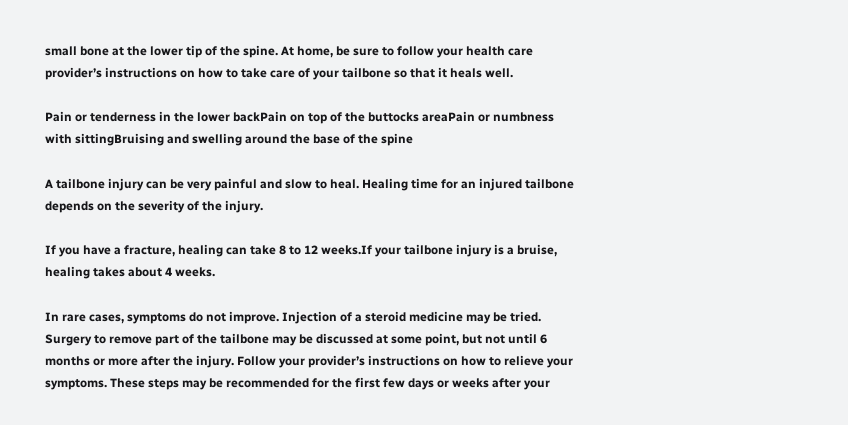small bone at the lower tip of the spine. At home, be sure to follow your health care provider’s instructions on how to take care of your tailbone so that it heals well.

Pain or tenderness in the lower backPain on top of the buttocks areaPain or numbness with sittingBruising and swelling around the base of the spine

A tailbone injury can be very painful and slow to heal. Healing time for an injured tailbone depends on the severity of the injury.

If you have a fracture, healing can take 8 to 12 weeks.If your tailbone injury is a bruise, healing takes about 4 weeks.

In rare cases, symptoms do not improve. Injection of a steroid medicine may be tried. Surgery to remove part of the tailbone may be discussed at some point, but not until 6 months or more after the injury. Follow your provider’s instructions on how to relieve your symptoms. These steps may be recommended for the first few days or weeks after your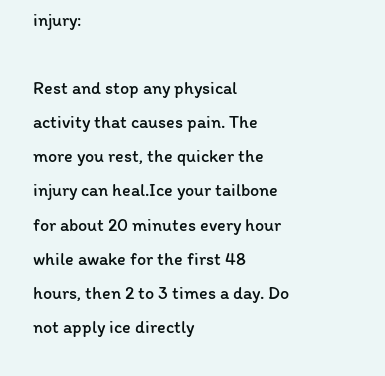injury:

Rest and stop any physical activity that causes pain. The more you rest, the quicker the injury can heal.Ice your tailbone for about 20 minutes every hour while awake for the first 48 hours, then 2 to 3 times a day. Do not apply ice directly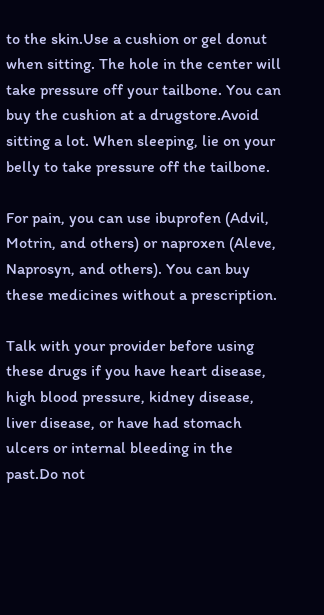to the skin.Use a cushion or gel donut when sitting. The hole in the center will take pressure off your tailbone. You can buy the cushion at a drugstore.Avoid sitting a lot. When sleeping, lie on your belly to take pressure off the tailbone.

For pain, you can use ibuprofen (Advil, Motrin, and others) or naproxen (Aleve, Naprosyn, and others). You can buy these medicines without a prescription.

Talk with your provider before using these drugs if you have heart disease, high blood pressure, kidney disease, liver disease, or have had stomach ulcers or internal bleeding in the past.Do not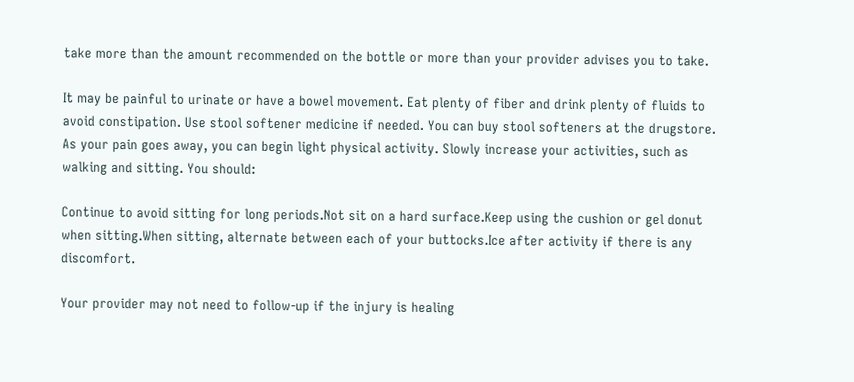take more than the amount recommended on the bottle or more than your provider advises you to take.

It may be painful to urinate or have a bowel movement. Eat plenty of fiber and drink plenty of fluids to avoid constipation. Use stool softener medicine if needed. You can buy stool softeners at the drugstore. As your pain goes away, you can begin light physical activity. Slowly increase your activities, such as walking and sitting. You should:

Continue to avoid sitting for long periods.Not sit on a hard surface.Keep using the cushion or gel donut when sitting.When sitting, alternate between each of your buttocks.Ice after activity if there is any discomfort.

Your provider may not need to follow-up if the injury is healing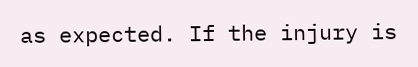as expected. If the injury is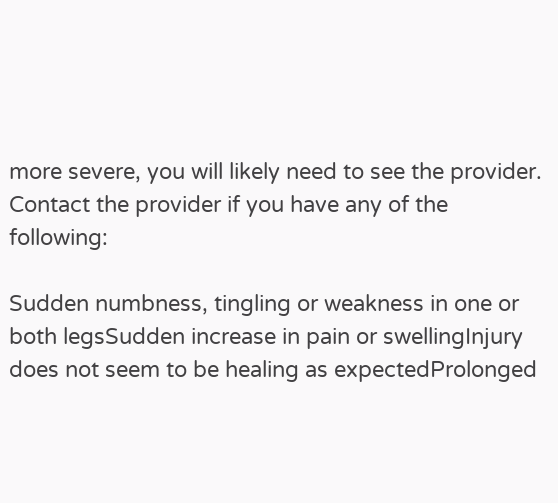more severe, you will likely need to see the provider. Contact the provider if you have any of the following:

Sudden numbness, tingling or weakness in one or both legsSudden increase in pain or swellingInjury does not seem to be healing as expectedProlonged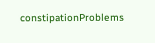constipationProblems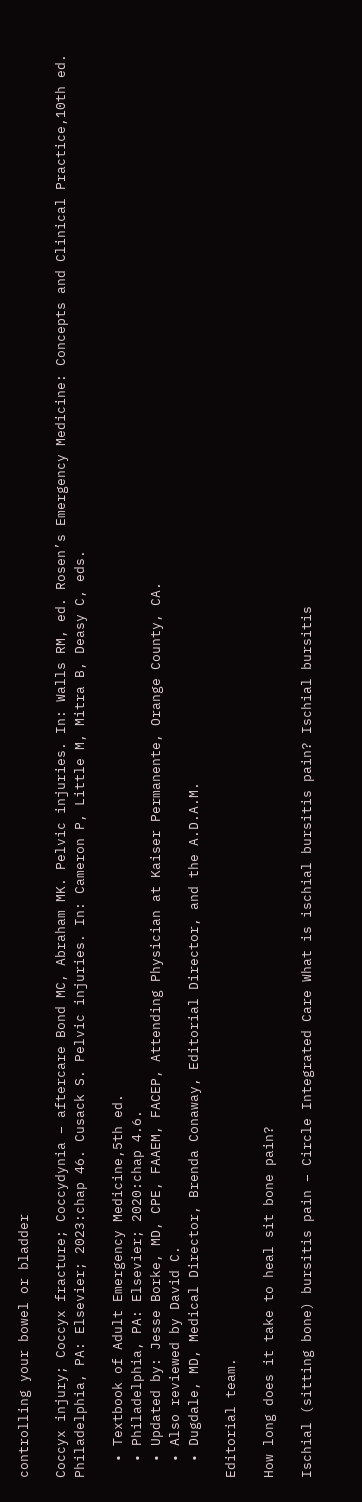controlling your bowel or bladder

Coccyx injury; Coccyx fracture; Coccydynia – aftercare Bond MC, Abraham MK. Pelvic injuries. In: Walls RM, ed. Rosen’s Emergency Medicine: Concepts and Clinical Practice,10th ed. Philadelphia, PA: Elsevier; 2023:chap 46. Cusack S. Pelvic injuries. In: Cameron P, Little M, Mitra B, Deasy C, eds.

  • Textbook of Adult Emergency Medicine,5th ed.
  • Philadelphia, PA: Elsevier; 2020:chap 4.6.
  • Updated by: Jesse Borke, MD, CPE, FAAEM, FACEP, Attending Physician at Kaiser Permanente, Orange County, CA.
  • Also reviewed by David C.
  • Dugdale, MD, Medical Director, Brenda Conaway, Editorial Director, and the A.D.A.M.

Editorial team.

How long does it take to heal sit bone pain?

Ischial (sitting bone) bursitis pain – Circle Integrated Care What is ischial bursitis pain? Ischial bursitis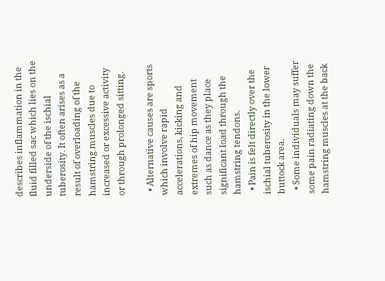describes inflammation in the fluid filled sac which lies on the underside of the ischial tuberosity. It often arises as a result of overloading of the hamstring muscles due to increased or excessive activity or through prolonged sitting.

  • Alternative causes are sports which involve rapid accelerations, kicking and extremes of hip movement such as dance as they place significant load through the hamstring tendons.
  • Pain is felt directly over the ischial tuberosity in the lower buttock area.
  • Some individuals may suffer some pain radiating down the hamstring muscles at the back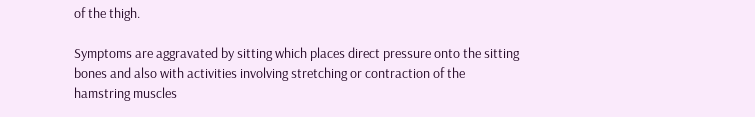of the thigh.

Symptoms are aggravated by sitting which places direct pressure onto the sitting bones and also with activities involving stretching or contraction of the hamstring muscles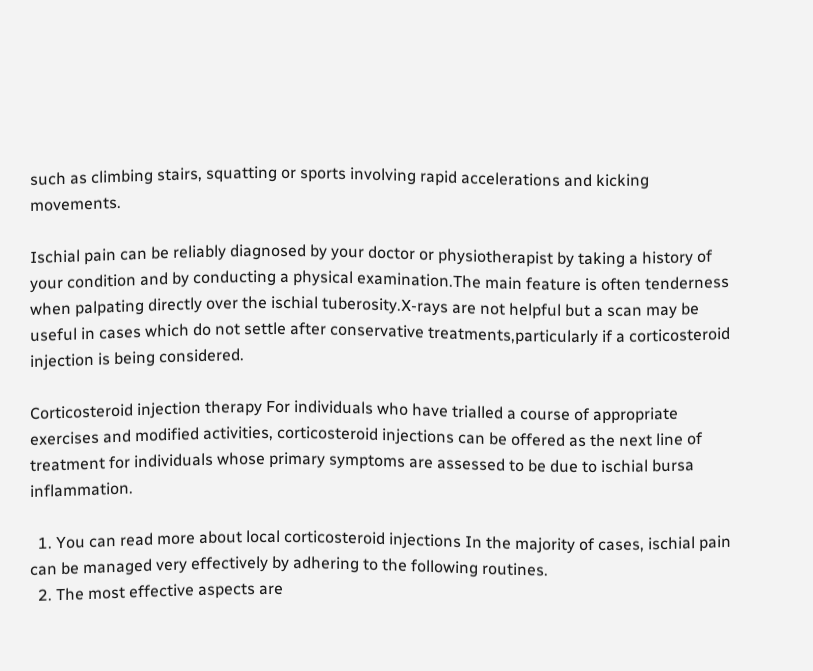such as climbing stairs, squatting or sports involving rapid accelerations and kicking movements.

Ischial pain can be reliably diagnosed by your doctor or physiotherapist by taking a history of your condition and by conducting a physical examination.The main feature is often tenderness when palpating directly over the ischial tuberosity.X-rays are not helpful but a scan may be useful in cases which do not settle after conservative treatments,particularly if a corticosteroid injection is being considered.

Corticosteroid injection therapy For individuals who have trialled a course of appropriate exercises and modified activities, corticosteroid injections can be offered as the next line of treatment for individuals whose primary symptoms are assessed to be due to ischial bursa inflammation.

  1. You can read more about local corticosteroid injections In the majority of cases, ischial pain can be managed very effectively by adhering to the following routines.
  2. The most effective aspects are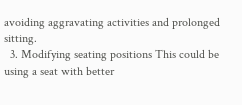avoiding aggravating activities and prolonged sitting.
  3. Modifying seating positions This could be using a seat with better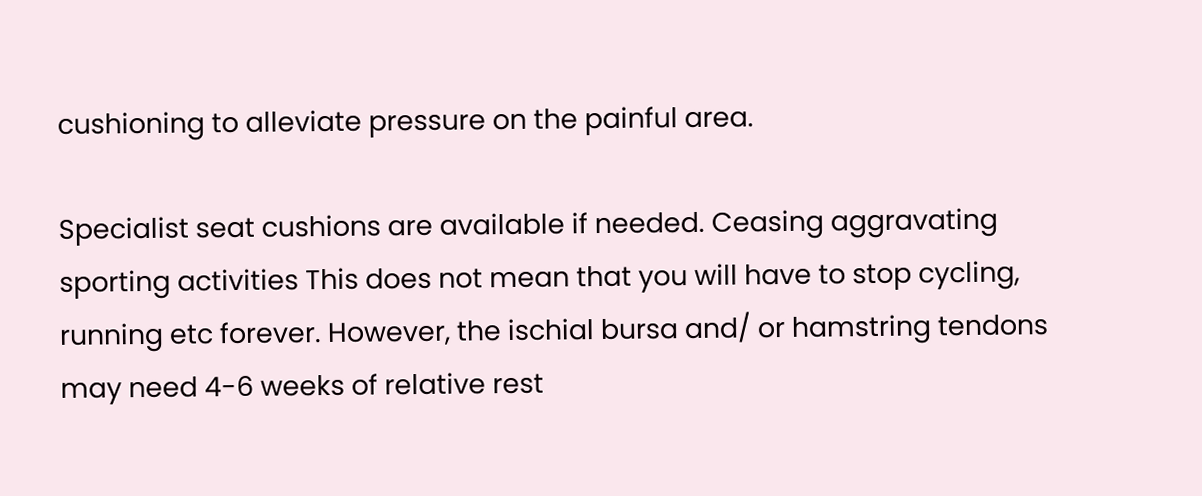cushioning to alleviate pressure on the painful area.

Specialist seat cushions are available if needed. Ceasing aggravating sporting activities This does not mean that you will have to stop cycling, running etc forever. However, the ischial bursa and/ or hamstring tendons may need 4-6 weeks of relative rest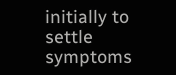initially to settle symptoms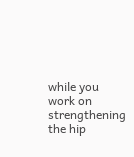while you work on strengthening the hip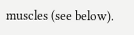muscles (see below).